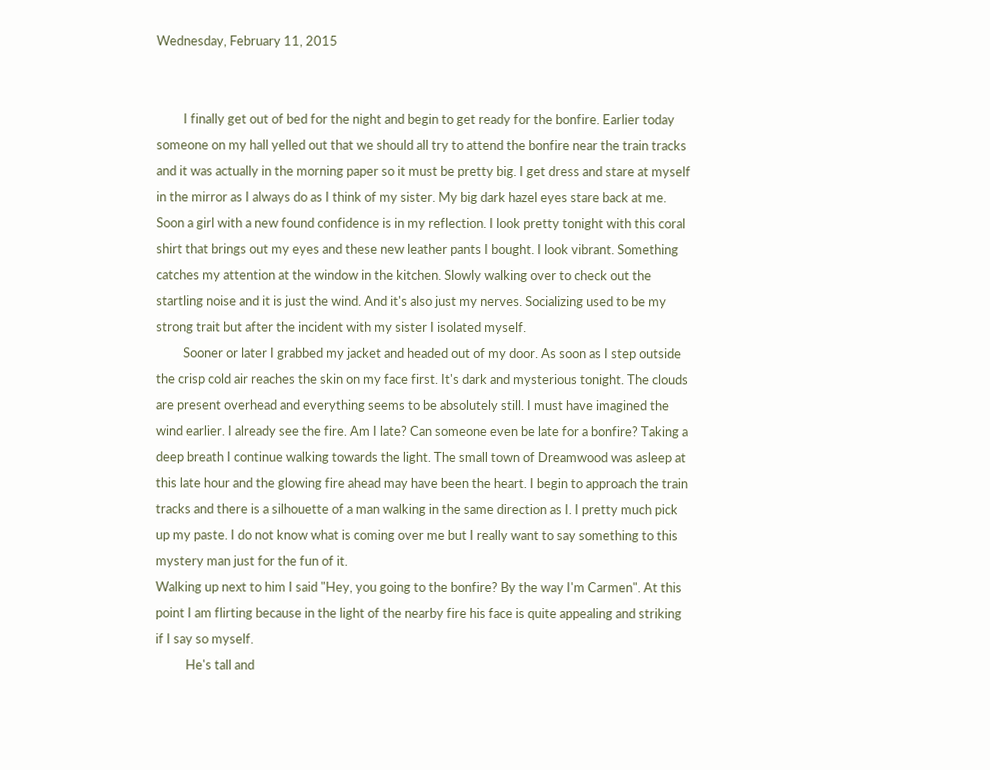Wednesday, February 11, 2015


         I finally get out of bed for the night and begin to get ready for the bonfire. Earlier today someone on my hall yelled out that we should all try to attend the bonfire near the train tracks and it was actually in the morning paper so it must be pretty big. I get dress and stare at myself in the mirror as I always do as I think of my sister. My big dark hazel eyes stare back at me. Soon a girl with a new found confidence is in my reflection. I look pretty tonight with this coral shirt that brings out my eyes and these new leather pants I bought. I look vibrant. Something catches my attention at the window in the kitchen. Slowly walking over to check out the startling noise and it is just the wind. And it's also just my nerves. Socializing used to be my strong trait but after the incident with my sister I isolated myself.
         Sooner or later I grabbed my jacket and headed out of my door. As soon as I step outside the crisp cold air reaches the skin on my face first. It's dark and mysterious tonight. The clouds are present overhead and everything seems to be absolutely still. I must have imagined the wind earlier. I already see the fire. Am I late? Can someone even be late for a bonfire? Taking a deep breath I continue walking towards the light. The small town of Dreamwood was asleep at this late hour and the glowing fire ahead may have been the heart. I begin to approach the train tracks and there is a silhouette of a man walking in the same direction as I. I pretty much pick up my paste. I do not know what is coming over me but I really want to say something to this mystery man just for the fun of it.
Walking up next to him I said "Hey, you going to the bonfire? By the way I'm Carmen". At this point I am flirting because in the light of the nearby fire his face is quite appealing and striking if I say so myself.
          He's tall and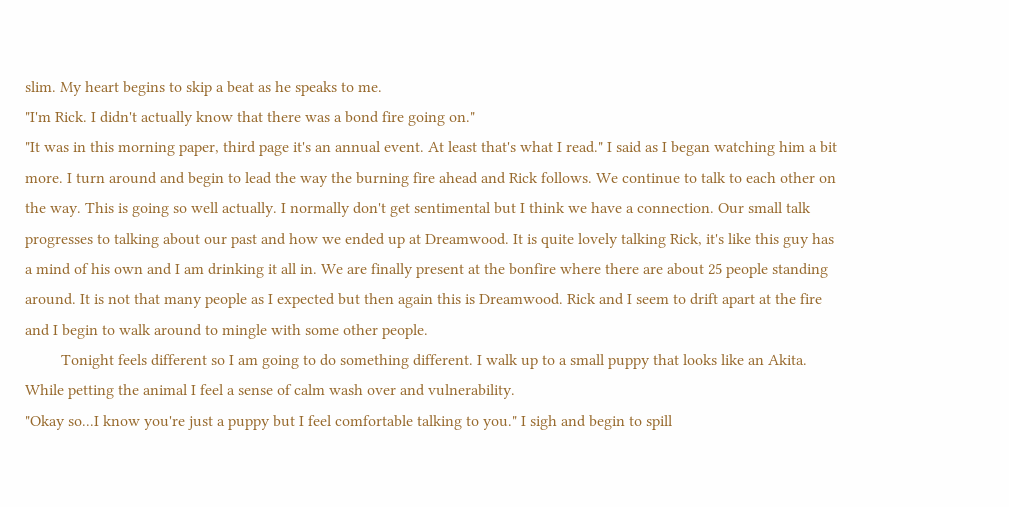slim. My heart begins to skip a beat as he speaks to me.
"I'm Rick. I didn't actually know that there was a bond fire going on."
"It was in this morning paper, third page it's an annual event. At least that's what I read." I said as I began watching him a bit more. I turn around and begin to lead the way the burning fire ahead and Rick follows. We continue to talk to each other on the way. This is going so well actually. I normally don't get sentimental but I think we have a connection. Our small talk progresses to talking about our past and how we ended up at Dreamwood. It is quite lovely talking Rick, it's like this guy has a mind of his own and I am drinking it all in. We are finally present at the bonfire where there are about 25 people standing around. It is not that many people as I expected but then again this is Dreamwood. Rick and I seem to drift apart at the fire and I begin to walk around to mingle with some other people.
         Tonight feels different so I am going to do something different. I walk up to a small puppy that looks like an Akita. While petting the animal I feel a sense of calm wash over and vulnerability.
"Okay so...I know you're just a puppy but I feel comfortable talking to you." I sigh and begin to spill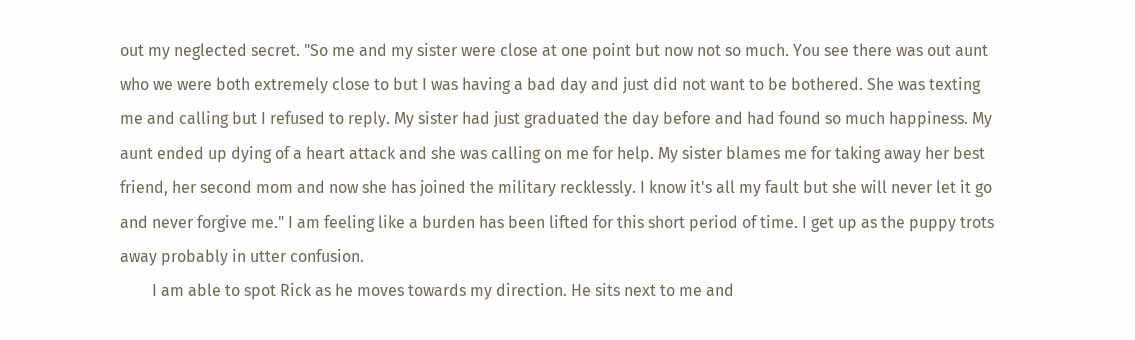out my neglected secret. "So me and my sister were close at one point but now not so much. You see there was out aunt who we were both extremely close to but I was having a bad day and just did not want to be bothered. She was texting me and calling but I refused to reply. My sister had just graduated the day before and had found so much happiness. My aunt ended up dying of a heart attack and she was calling on me for help. My sister blames me for taking away her best friend, her second mom and now she has joined the military recklessly. I know it's all my fault but she will never let it go and never forgive me." I am feeling like a burden has been lifted for this short period of time. I get up as the puppy trots away probably in utter confusion.
        I am able to spot Rick as he moves towards my direction. He sits next to me and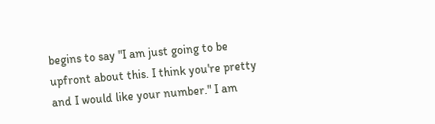begins to say "I am just going to be upfront about this. I think you're pretty and I would like your number." I am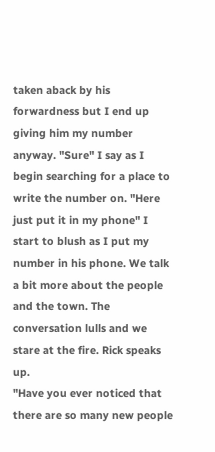taken aback by his forwardness but I end up giving him my number anyway. "Sure" I say as I begin searching for a place to write the number on. "Here just put it in my phone" I start to blush as I put my number in his phone. We talk a bit more about the people and the town. The conversation lulls and we stare at the fire. Rick speaks up.
"Have you ever noticed that there are so many new people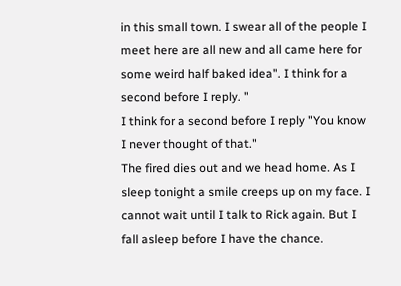in this small town. I swear all of the people I meet here are all new and all came here for some weird half baked idea". I think for a second before I reply. "
I think for a second before I reply "You know I never thought of that."
The fired dies out and we head home. As I sleep tonight a smile creeps up on my face. I cannot wait until I talk to Rick again. But I fall asleep before I have the chance.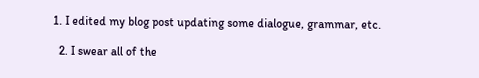1. I edited my blog post updating some dialogue, grammar, etc.

  2. I swear all of the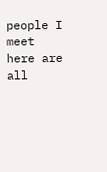people I meet here are all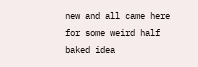new and all came here for some weird half baked idea